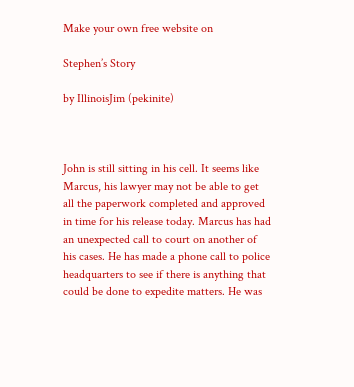Make your own free website on

Stephen’s Story

by IllinoisJim (pekinite)



John is still sitting in his cell. It seems like Marcus, his lawyer may not be able to get all the paperwork completed and approved in time for his release today. Marcus has had an unexpected call to court on another of his cases. He has made a phone call to police headquarters to see if there is anything that could be done to expedite matters. He was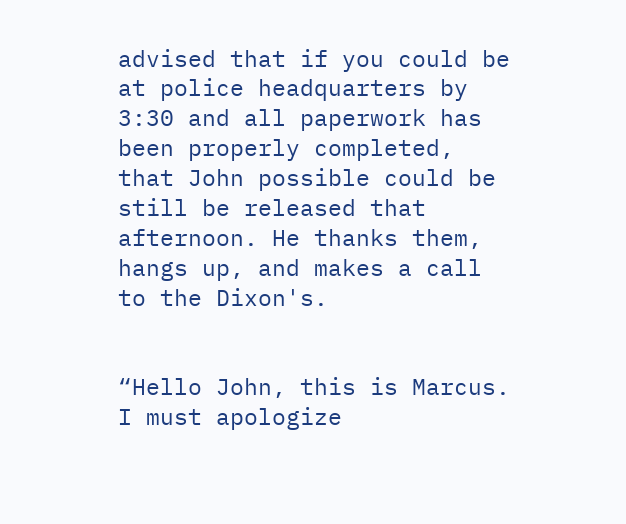advised that if you could be at police headquarters by 3:30 and all paperwork has been properly completed, that John possible could be still be released that afternoon. He thanks them, hangs up, and makes a call to the Dixon's.


“Hello John, this is Marcus. I must apologize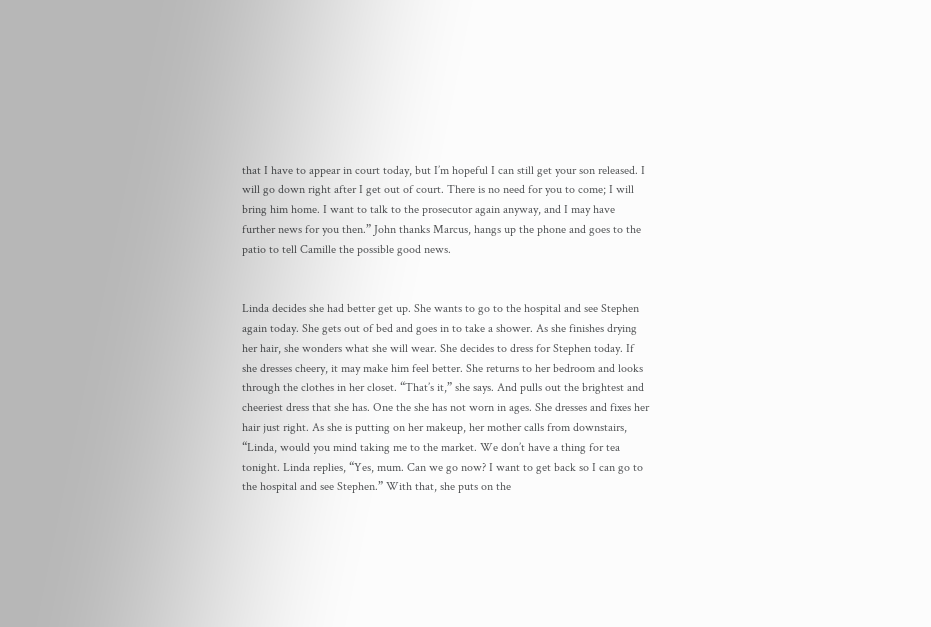that I have to appear in court today, but I’m hopeful I can still get your son released. I will go down right after I get out of court. There is no need for you to come; I will bring him home. I want to talk to the prosecutor again anyway, and I may have further news for you then.” John thanks Marcus, hangs up the phone and goes to the patio to tell Camille the possible good news.


Linda decides she had better get up. She wants to go to the hospital and see Stephen again today. She gets out of bed and goes in to take a shower. As she finishes drying her hair, she wonders what she will wear. She decides to dress for Stephen today. If she dresses cheery, it may make him feel better. She returns to her bedroom and looks through the clothes in her closet. “That’s it,” she says. And pulls out the brightest and cheeriest dress that she has. One the she has not worn in ages. She dresses and fixes her hair just right. As she is putting on her makeup, her mother calls from downstairs, “Linda, would you mind taking me to the market. We don’t have a thing for tea tonight. Linda replies, “Yes, mum. Can we go now? I want to get back so I can go to the hospital and see Stephen.” With that, she puts on the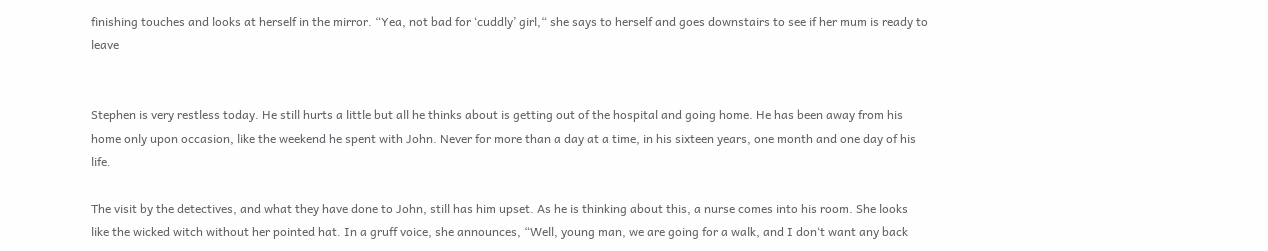finishing touches and looks at herself in the mirror. “Yea, not bad for ‘cuddly’ girl,“ she says to herself and goes downstairs to see if her mum is ready to leave


Stephen is very restless today. He still hurts a little but all he thinks about is getting out of the hospital and going home. He has been away from his home only upon occasion, like the weekend he spent with John. Never for more than a day at a time, in his sixteen years, one month and one day of his life.

The visit by the detectives, and what they have done to John, still has him upset. As he is thinking about this, a nurse comes into his room. She looks like the wicked witch without her pointed hat. In a gruff voice, she announces, “Well, young man, we are going for a walk, and I don‘t want any back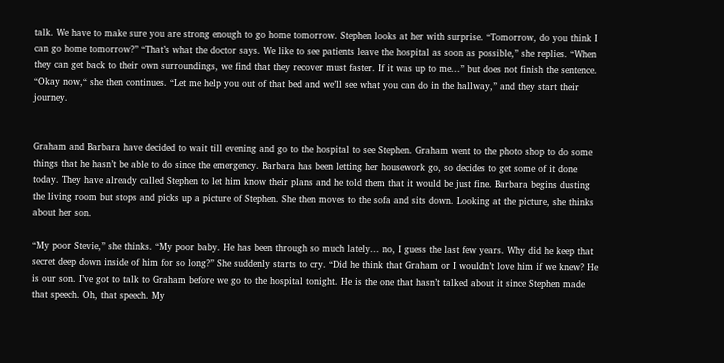talk. We have to make sure you are strong enough to go home tomorrow. Stephen looks at her with surprise. “Tomorrow, do you think I can go home tomorrow?” “That’s what the doctor says. We like to see patients leave the hospital as soon as possible,” she replies. “When they can get back to their own surroundings, we find that they recover must faster. If it was up to me...” but does not finish the sentence. “Okay now,“ she then continues. “Let me help you out of that bed and we’ll see what you can do in the hallway,” and they start their journey.


Graham and Barbara have decided to wait till evening and go to the hospital to see Stephen. Graham went to the photo shop to do some things that he hasn’t be able to do since the emergency. Barbara has been letting her housework go, so decides to get some of it done today. They have already called Stephen to let him know their plans and he told them that it would be just fine. Barbara begins dusting the living room but stops and picks up a picture of Stephen. She then moves to the sofa and sits down. Looking at the picture, she thinks about her son.

“My poor Stevie,” she thinks. “My poor baby. He has been through so much lately... no, I guess the last few years. Why did he keep that secret deep down inside of him for so long?” She suddenly starts to cry. “Did he think that Graham or I wouldn’t love him if we knew? He is our son. I’ve got to talk to Graham before we go to the hospital tonight. He is the one that hasn’t talked about it since Stephen made that speech. Oh, that speech. My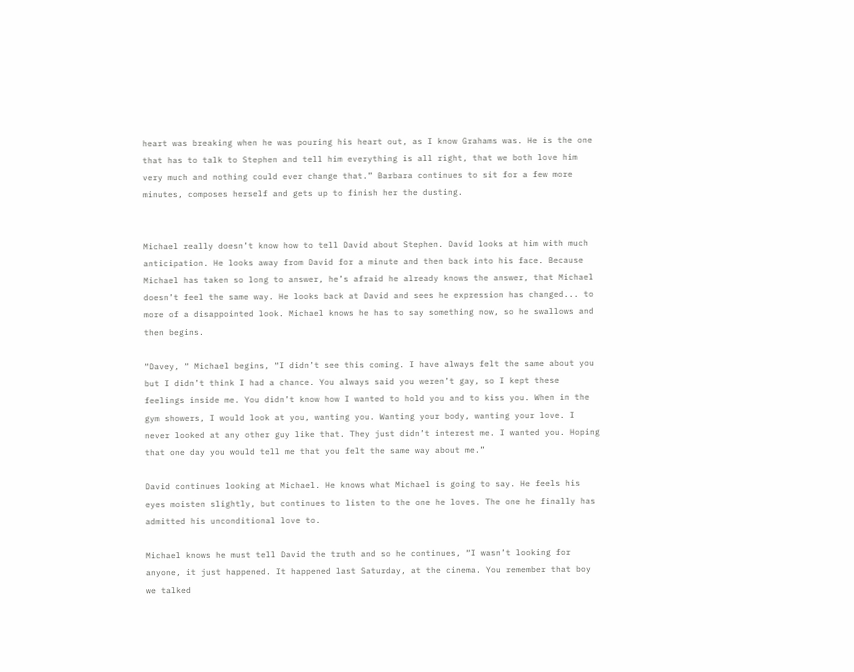heart was breaking when he was pouring his heart out, as I know Grahams was. He is the one that has to talk to Stephen and tell him everything is all right, that we both love him very much and nothing could ever change that.” Barbara continues to sit for a few more minutes, composes herself and gets up to finish her the dusting.


Michael really doesn’t know how to tell David about Stephen. David looks at him with much anticipation. He looks away from David for a minute and then back into his face. Because Michael has taken so long to answer, he’s afraid he already knows the answer, that Michael doesn’t feel the same way. He looks back at David and sees he expression has changed... to more of a disappointed look. Michael knows he has to say something now, so he swallows and then begins.

“Davey, “ Michael begins, “I didn’t see this coming. I have always felt the same about you but I didn’t think I had a chance. You always said you weren’t gay, so I kept these feelings inside me. You didn’t know how I wanted to hold you and to kiss you. When in the gym showers, I would look at you, wanting you. Wanting your body, wanting your love. I never looked at any other guy like that. They just didn’t interest me. I wanted you. Hoping that one day you would tell me that you felt the same way about me.”

David continues looking at Michael. He knows what Michael is going to say. He feels his eyes moisten slightly, but continues to listen to the one he loves. The one he finally has admitted his unconditional love to.

Michael knows he must tell David the truth and so he continues, “I wasn’t looking for anyone, it just happened. It happened last Saturday, at the cinema. You remember that boy we talked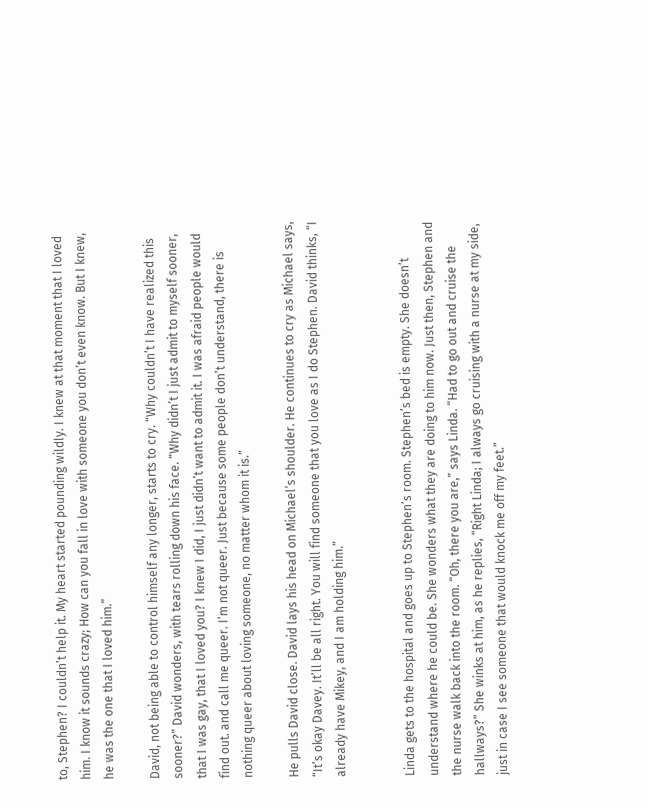to, Stephen? I couldn’t help it. My heart started pounding wildly. I knew at that moment that I loved him. I know it sounds crazy; How can you fall in love with someone you don’t even know. But I knew, he was the one that I loved him.”

David, not being able to control himself any longer, starts to cry. “Why couldn’t I have realized this sooner?” David wonders, with tears rolling down his face. “Why didn’t I just admit to myself sooner, that I was gay, that I loved you? I knew I did, I just didn’t want to admit it. I was afraid people would find out. and call me queer. I’m not queer. Just because some people don’t understand, there is nothing queer about loving someone, no matter whom it is.”

He pulls David close. David lays his head on Michael’s shoulder. He continues to cry as Michael says, “It’s okay Davey. It’ll be all right. You will find someone that you love as I do Stephen. David thinks, “I already have Mikey, and I am holding him.”


Linda gets to the hospital and goes up to Stephen’s room. Stephen’s bed is empty. She doesn’t understand where he could be. She wonders what they are doing to him now. Just then, Stephen and the nurse walk back into the room. “Oh, there you are,” says Linda. “Had to go out and cruise the hallways?” She winks at him, as he replies, “Right Linda; I always go cruising with a nurse at my side, just in case I see someone that would knock me off my feet.”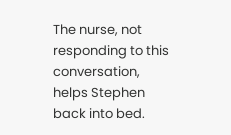The nurse, not responding to this conversation, helps Stephen back into bed.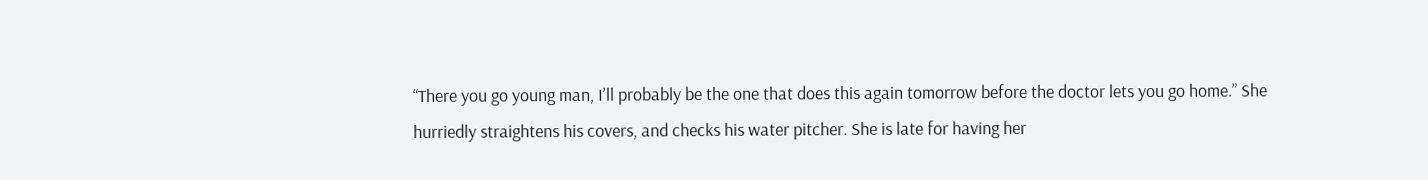“There you go young man, I’ll probably be the one that does this again tomorrow before the doctor lets you go home.” She hurriedly straightens his covers, and checks his water pitcher. She is late for having her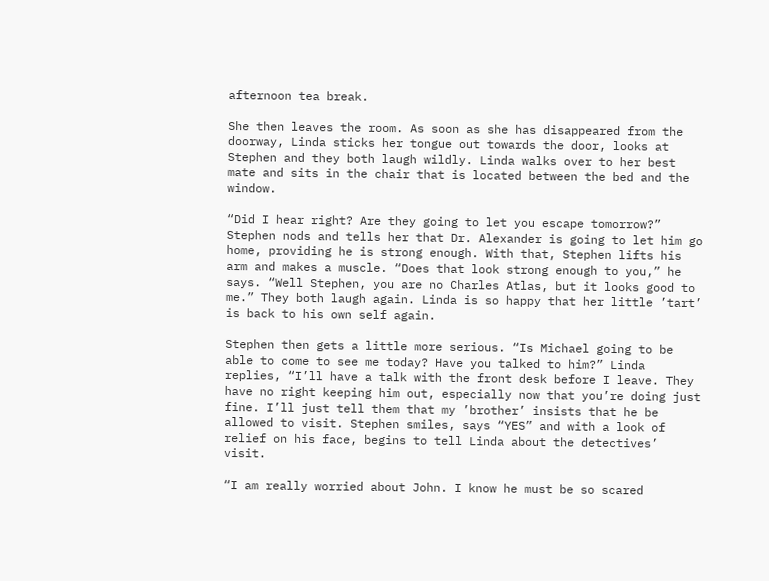afternoon tea break.

She then leaves the room. As soon as she has disappeared from the doorway, Linda sticks her tongue out towards the door, looks at Stephen and they both laugh wildly. Linda walks over to her best mate and sits in the chair that is located between the bed and the window.

“Did I hear right? Are they going to let you escape tomorrow?” Stephen nods and tells her that Dr. Alexander is going to let him go home, providing he is strong enough. With that, Stephen lifts his arm and makes a muscle. “Does that look strong enough to you,” he says. “Well Stephen, you are no Charles Atlas, but it looks good to me.” They both laugh again. Linda is so happy that her little ’tart’ is back to his own self again.

Stephen then gets a little more serious. “Is Michael going to be able to come to see me today? Have you talked to him?” Linda replies, “I’ll have a talk with the front desk before I leave. They have no right keeping him out, especially now that you’re doing just fine. I’ll just tell them that my ’brother’ insists that he be allowed to visit. Stephen smiles, says “YES” and with a look of relief on his face, begins to tell Linda about the detectives’ visit.

“I am really worried about John. I know he must be so scared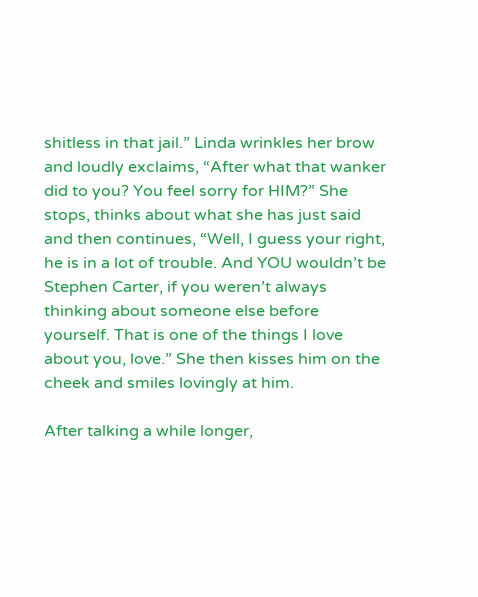shitless in that jail.” Linda wrinkles her brow and loudly exclaims, “After what that wanker did to you? You feel sorry for HIM?” She stops, thinks about what she has just said and then continues, “Well, I guess your right, he is in a lot of trouble. And YOU wouldn’t be Stephen Carter, if you weren’t always thinking about someone else before yourself. That is one of the things I love about you, love.” She then kisses him on the cheek and smiles lovingly at him.

After talking a while longer,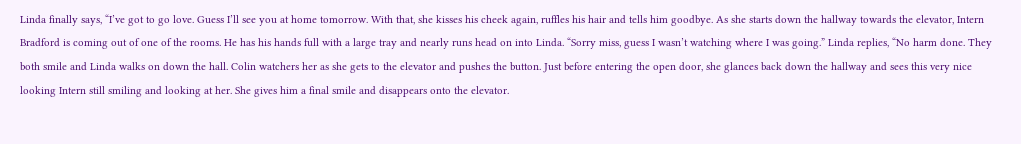Linda finally says, “I’ve got to go love. Guess I’ll see you at home tomorrow. With that, she kisses his cheek again, ruffles his hair and tells him goodbye. As she starts down the hallway towards the elevator, Intern Bradford is coming out of one of the rooms. He has his hands full with a large tray and nearly runs head on into Linda. “Sorry miss, guess I wasn’t watching where I was going.” Linda replies, “No harm done. They both smile and Linda walks on down the hall. Colin watchers her as she gets to the elevator and pushes the button. Just before entering the open door, she glances back down the hallway and sees this very nice looking Intern still smiling and looking at her. She gives him a final smile and disappears onto the elevator.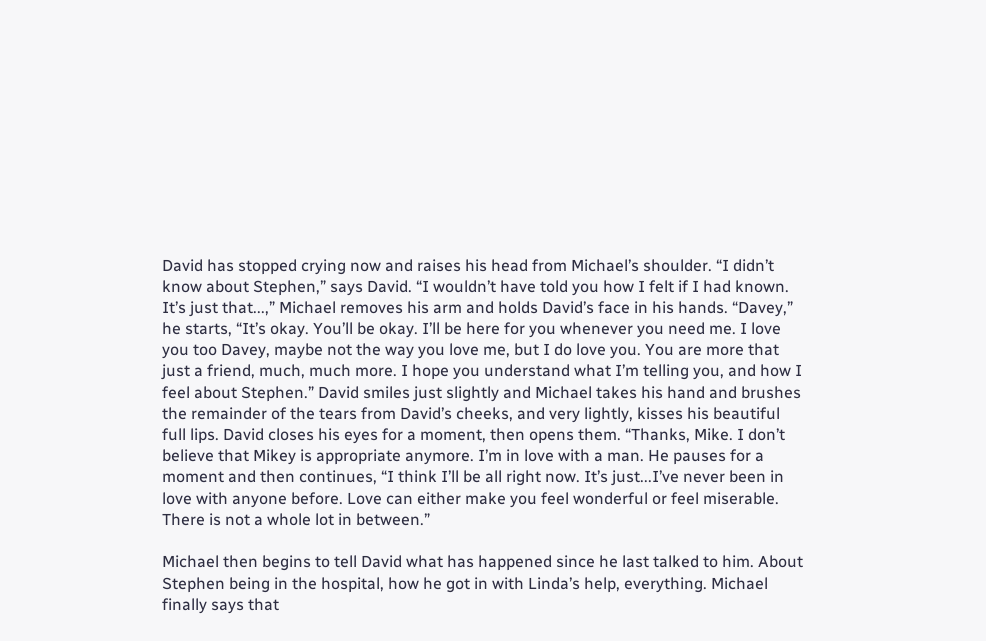David has stopped crying now and raises his head from Michael’s shoulder. “I didn’t know about Stephen,” says David. “I wouldn’t have told you how I felt if I had known. It’s just that...,” Michael removes his arm and holds David’s face in his hands. “Davey,” he starts, “It’s okay. You’ll be okay. I’ll be here for you whenever you need me. I love you too Davey, maybe not the way you love me, but I do love you. You are more that just a friend, much, much more. I hope you understand what I’m telling you, and how I feel about Stephen.” David smiles just slightly and Michael takes his hand and brushes the remainder of the tears from David’s cheeks, and very lightly, kisses his beautiful full lips. David closes his eyes for a moment, then opens them. “Thanks, Mike. I don’t believe that Mikey is appropriate anymore. I’m in love with a man. He pauses for a moment and then continues, “I think I’ll be all right now. It’s just...I’ve never been in love with anyone before. Love can either make you feel wonderful or feel miserable. There is not a whole lot in between.”

Michael then begins to tell David what has happened since he last talked to him. About Stephen being in the hospital, how he got in with Linda’s help, everything. Michael finally says that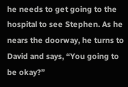he needs to get going to the hospital to see Stephen. As he nears the doorway, he turns to David and says, “You going to be okay?”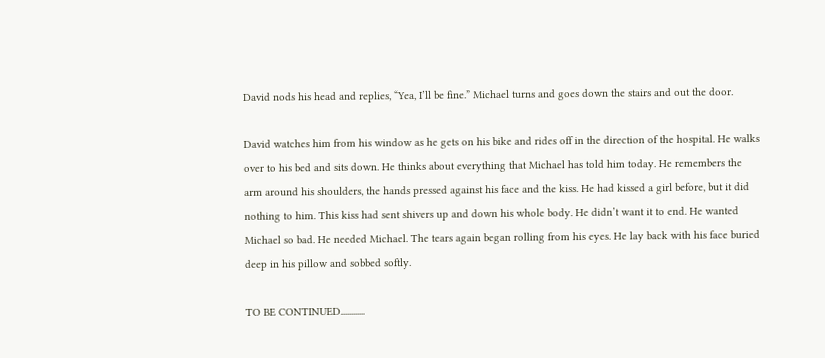David nods his head and replies, “Yea, I’ll be fine.” Michael turns and goes down the stairs and out the door.

David watches him from his window as he gets on his bike and rides off in the direction of the hospital. He walks over to his bed and sits down. He thinks about everything that Michael has told him today. He remembers the arm around his shoulders, the hands pressed against his face and the kiss. He had kissed a girl before, but it did nothing to him. This kiss had sent shivers up and down his whole body. He didn’t want it to end. He wanted Michael so bad. He needed Michael. The tears again began rolling from his eyes. He lay back with his face buried deep in his pillow and sobbed softly.

TO BE CONTINUED............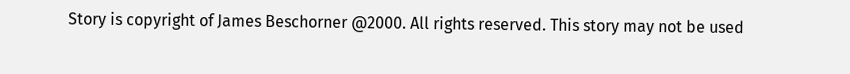Story is copyright of James Beschorner @2000. All rights reserved. This story may not be used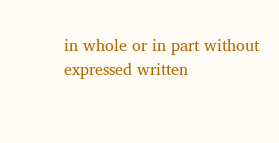in whole or in part without expressed written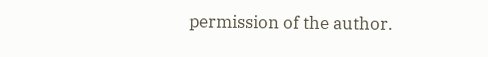permission of the author.